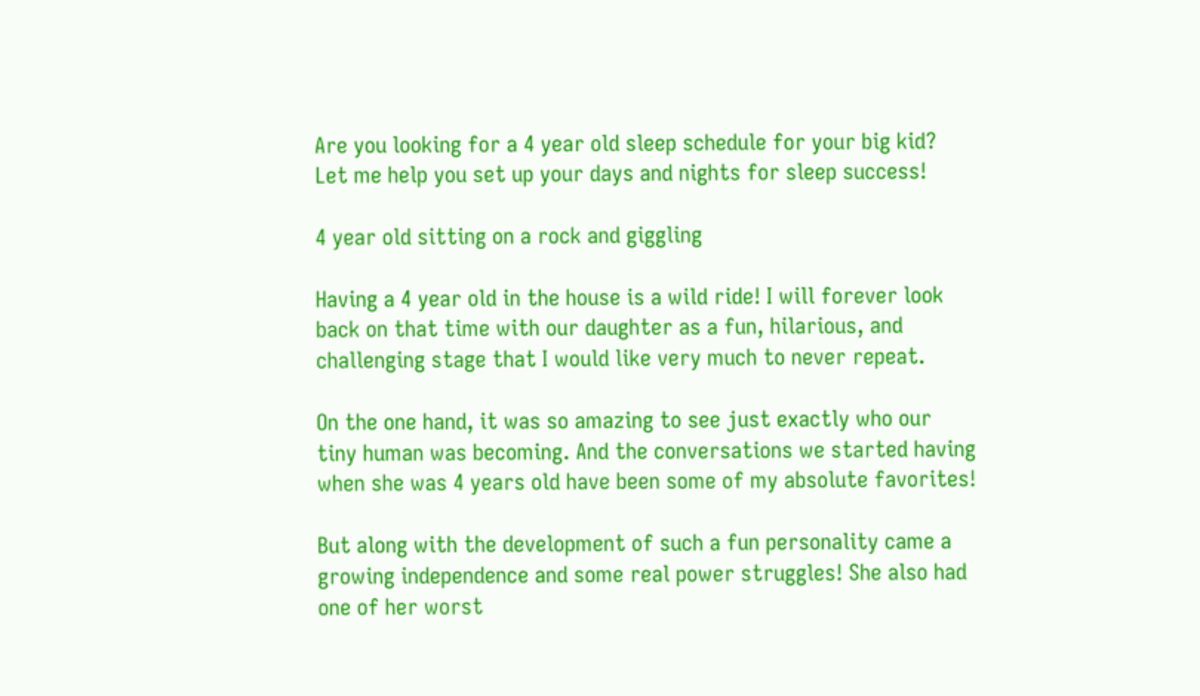Are you looking for a 4 year old sleep schedule for your big kid? Let me help you set up your days and nights for sleep success!

4 year old sitting on a rock and giggling

Having a 4 year old in the house is a wild ride! I will forever look back on that time with our daughter as a fun, hilarious, and challenging stage that I would like very much to never repeat.

On the one hand, it was so amazing to see just exactly who our tiny human was becoming. And the conversations we started having when she was 4 years old have been some of my absolute favorites!

But along with the development of such a fun personality came a growing independence and some real power struggles! She also had one of her worst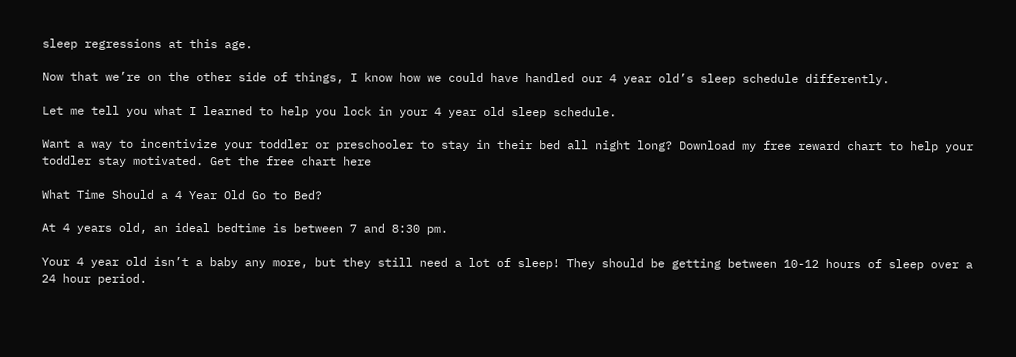sleep regressions at this age.

Now that we’re on the other side of things, I know how we could have handled our 4 year old’s sleep schedule differently.

Let me tell you what I learned to help you lock in your 4 year old sleep schedule.

Want a way to incentivize your toddler or preschooler to stay in their bed all night long? Download my free reward chart to help your toddler stay motivated. Get the free chart here

What Time Should a 4 Year Old Go to Bed?

At 4 years old, an ideal bedtime is between 7 and 8:30 pm.

Your 4 year old isn’t a baby any more, but they still need a lot of sleep! They should be getting between 10-12 hours of sleep over a 24 hour period.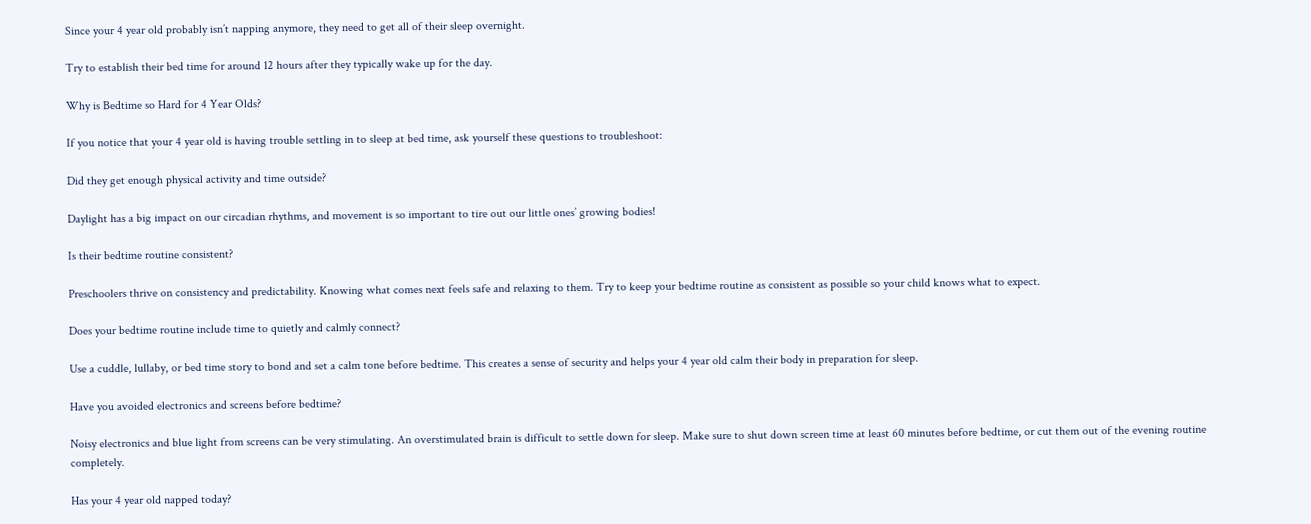Since your 4 year old probably isn’t napping anymore, they need to get all of their sleep overnight.

Try to establish their bed time for around 12 hours after they typically wake up for the day.

Why is Bedtime so Hard for 4 Year Olds?

If you notice that your 4 year old is having trouble settling in to sleep at bed time, ask yourself these questions to troubleshoot:

Did they get enough physical activity and time outside?

Daylight has a big impact on our circadian rhythms, and movement is so important to tire out our little ones’ growing bodies!

Is their bedtime routine consistent?

Preschoolers thrive on consistency and predictability. Knowing what comes next feels safe and relaxing to them. Try to keep your bedtime routine as consistent as possible so your child knows what to expect.

Does your bedtime routine include time to quietly and calmly connect?

Use a cuddle, lullaby, or bed time story to bond and set a calm tone before bedtime. This creates a sense of security and helps your 4 year old calm their body in preparation for sleep.

Have you avoided electronics and screens before bedtime?

Noisy electronics and blue light from screens can be very stimulating. An overstimulated brain is difficult to settle down for sleep. Make sure to shut down screen time at least 60 minutes before bedtime, or cut them out of the evening routine completely.

Has your 4 year old napped today?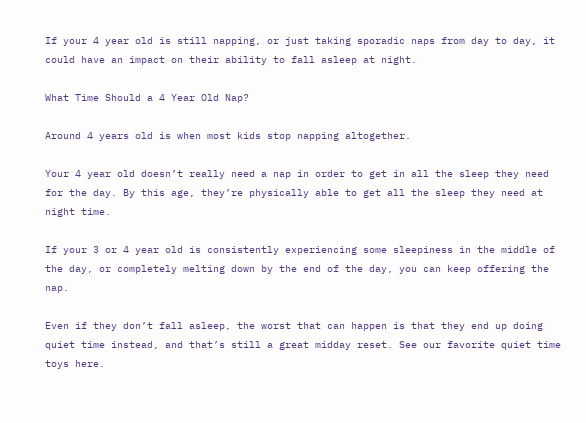If your 4 year old is still napping, or just taking sporadic naps from day to day, it could have an impact on their ability to fall asleep at night.

What Time Should a 4 Year Old Nap?

Around 4 years old is when most kids stop napping altogether.

Your 4 year old doesn’t really need a nap in order to get in all the sleep they need for the day. By this age, they’re physically able to get all the sleep they need at night time.

If your 3 or 4 year old is consistently experiencing some sleepiness in the middle of the day, or completely melting down by the end of the day, you can keep offering the nap.

Even if they don’t fall asleep, the worst that can happen is that they end up doing quiet time instead, and that’s still a great midday reset. See our favorite quiet time toys here.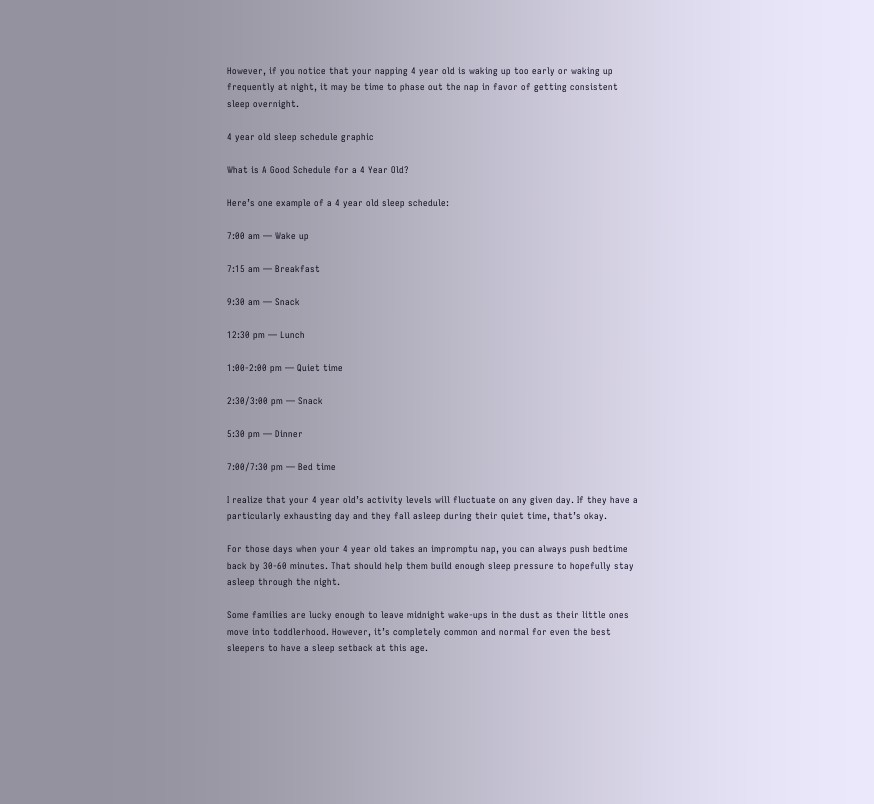However, if you notice that your napping 4 year old is waking up too early or waking up frequently at night, it may be time to phase out the nap in favor of getting consistent sleep overnight.

4 year old sleep schedule graphic

What is A Good Schedule for a 4 Year Old?

Here’s one example of a 4 year old sleep schedule:

7:00 am — Wake up

7:15 am — Breakfast

9:30 am — Snack

12:30 pm — Lunch

1:00-2:00 pm — Quiet time

2:30/3:00 pm — Snack

5:30 pm — Dinner

7:00/7:30 pm — Bed time

I realize that your 4 year old’s activity levels will fluctuate on any given day. If they have a particularly exhausting day and they fall asleep during their quiet time, that’s okay.

For those days when your 4 year old takes an impromptu nap, you can always push bedtime back by 30-60 minutes. That should help them build enough sleep pressure to hopefully stay asleep through the night.

Some families are lucky enough to leave midnight wake-ups in the dust as their little ones move into toddlerhood. However, it’s completely common and normal for even the best sleepers to have a sleep setback at this age.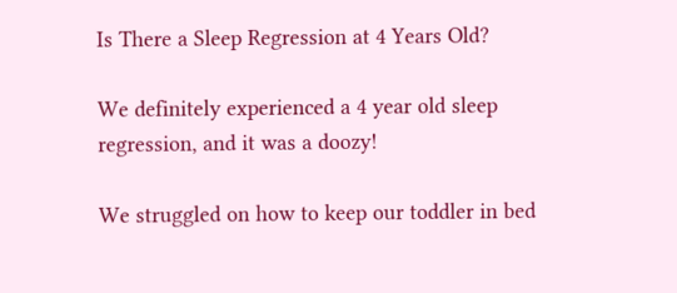Is There a Sleep Regression at 4 Years Old?

We definitely experienced a 4 year old sleep regression, and it was a doozy!

We struggled on how to keep our toddler in bed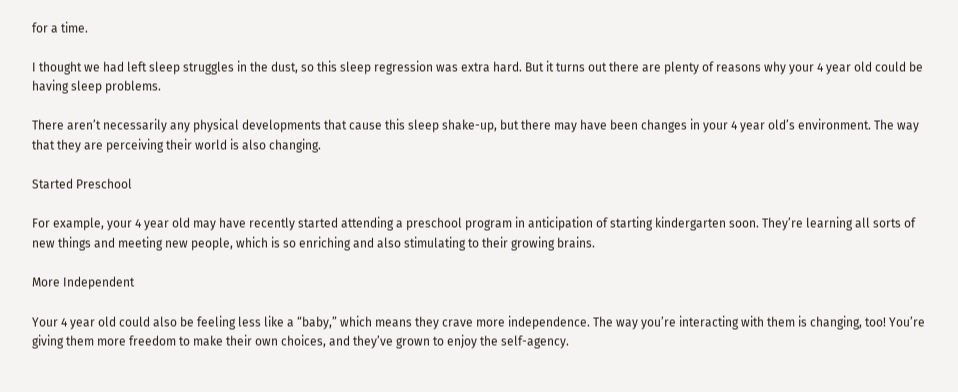for a time.

I thought we had left sleep struggles in the dust, so this sleep regression was extra hard. But it turns out there are plenty of reasons why your 4 year old could be having sleep problems.

There aren’t necessarily any physical developments that cause this sleep shake-up, but there may have been changes in your 4 year old’s environment. The way that they are perceiving their world is also changing.

Started Preschool

For example, your 4 year old may have recently started attending a preschool program in anticipation of starting kindergarten soon. They’re learning all sorts of new things and meeting new people, which is so enriching and also stimulating to their growing brains.

More Independent

Your 4 year old could also be feeling less like a “baby,” which means they crave more independence. The way you’re interacting with them is changing, too! You’re giving them more freedom to make their own choices, and they’ve grown to enjoy the self-agency.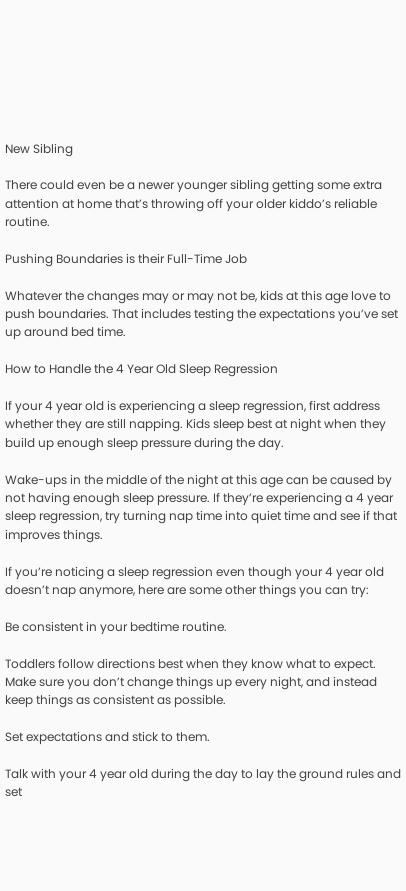New Sibling

There could even be a newer younger sibling getting some extra attention at home that’s throwing off your older kiddo’s reliable routine.

Pushing Boundaries is their Full-Time Job

Whatever the changes may or may not be, kids at this age love to push boundaries. That includes testing the expectations you’ve set up around bed time.

How to Handle the 4 Year Old Sleep Regression

If your 4 year old is experiencing a sleep regression, first address whether they are still napping. Kids sleep best at night when they build up enough sleep pressure during the day.

Wake-ups in the middle of the night at this age can be caused by not having enough sleep pressure. If they’re experiencing a 4 year sleep regression, try turning nap time into quiet time and see if that improves things.

If you’re noticing a sleep regression even though your 4 year old doesn’t nap anymore, here are some other things you can try:

Be consistent in your bedtime routine.

Toddlers follow directions best when they know what to expect. Make sure you don’t change things up every night, and instead keep things as consistent as possible.

Set expectations and stick to them.

Talk with your 4 year old during the day to lay the ground rules and set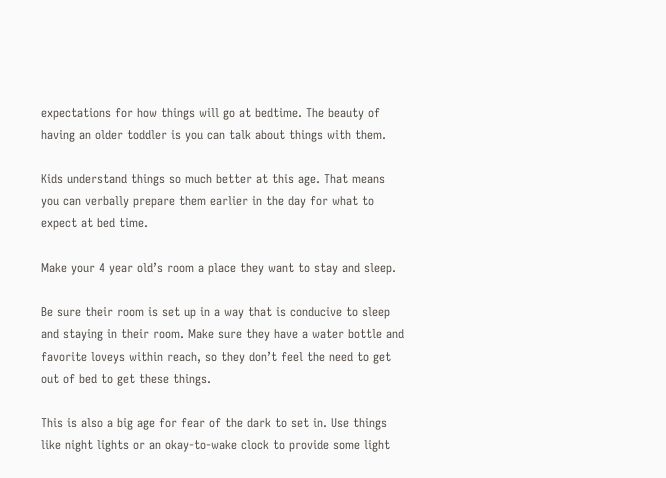expectations for how things will go at bedtime. The beauty of having an older toddler is you can talk about things with them.

Kids understand things so much better at this age. That means you can verbally prepare them earlier in the day for what to expect at bed time.

Make your 4 year old’s room a place they want to stay and sleep.

Be sure their room is set up in a way that is conducive to sleep and staying in their room. Make sure they have a water bottle and favorite loveys within reach, so they don’t feel the need to get out of bed to get these things.

This is also a big age for fear of the dark to set in. Use things like night lights or an okay-to-wake clock to provide some light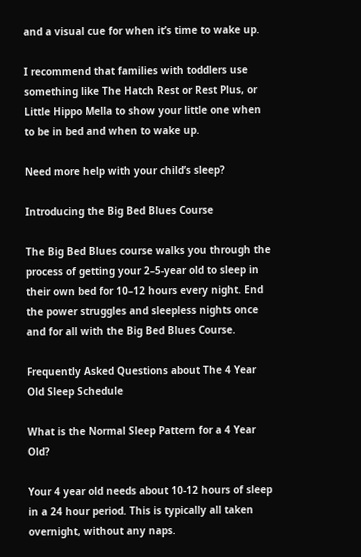and a visual cue for when it’s time to wake up.

I recommend that families with toddlers use something like The Hatch Rest or Rest Plus, or Little Hippo Mella to show your little one when to be in bed and when to wake up.

Need more help with your child’s sleep?

Introducing the Big Bed Blues Course

The Big Bed Blues course walks you through the process of getting your 2–5-year old to sleep in their own bed for 10–12 hours every night. End the power struggles and sleepless nights once and for all with the Big Bed Blues Course.

Frequently Asked Questions about The 4 Year Old Sleep Schedule

What is the Normal Sleep Pattern for a 4 Year Old?

Your 4 year old needs about 10-12 hours of sleep in a 24 hour period. This is typically all taken overnight, without any naps.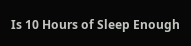Is 10 Hours of Sleep Enough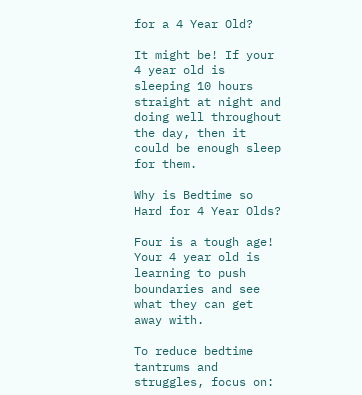for a 4 Year Old?

It might be! If your 4 year old is sleeping 10 hours straight at night and doing well throughout the day, then it could be enough sleep for them.

Why is Bedtime so Hard for 4 Year Olds?

Four is a tough age! Your 4 year old is learning to push boundaries and see what they can get away with.

To reduce bedtime tantrums and struggles, focus on: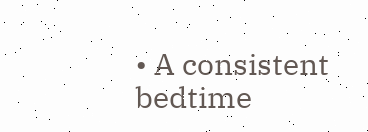• A consistent bedtime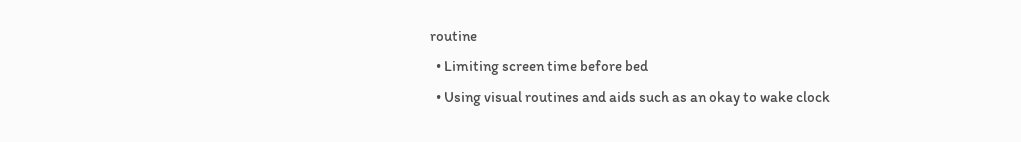routine
  • Limiting screen time before bed
  • Using visual routines and aids such as an okay to wake clock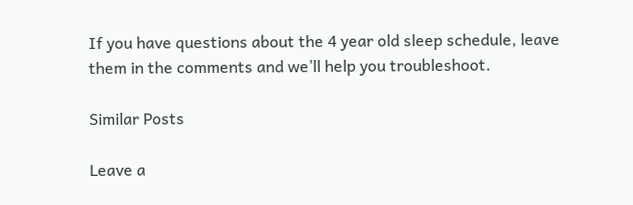If you have questions about the 4 year old sleep schedule, leave them in the comments and we’ll help you troubleshoot.

Similar Posts

Leave a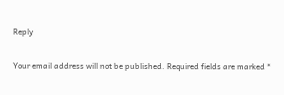Reply

Your email address will not be published. Required fields are marked *